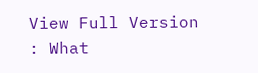View Full Version : What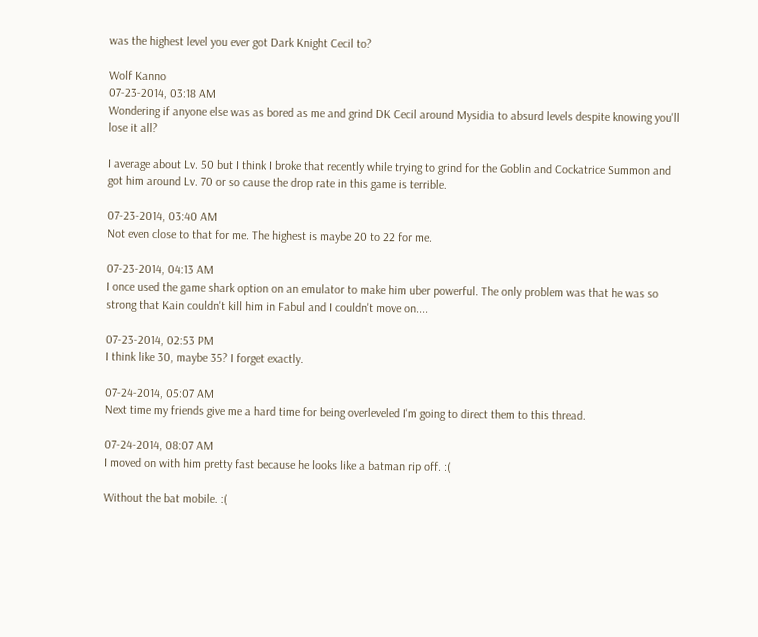was the highest level you ever got Dark Knight Cecil to?

Wolf Kanno
07-23-2014, 03:18 AM
Wondering if anyone else was as bored as me and grind DK Cecil around Mysidia to absurd levels despite knowing you'll lose it all?

I average about Lv. 50 but I think I broke that recently while trying to grind for the Goblin and Cockatrice Summon and got him around Lv. 70 or so cause the drop rate in this game is terrible.

07-23-2014, 03:40 AM
Not even close to that for me. The highest is maybe 20 to 22 for me.

07-23-2014, 04:13 AM
I once used the game shark option on an emulator to make him uber powerful. The only problem was that he was so strong that Kain couldn't kill him in Fabul and I couldn't move on....

07-23-2014, 02:53 PM
I think like 30, maybe 35? I forget exactly.

07-24-2014, 05:07 AM
Next time my friends give me a hard time for being overleveled I'm going to direct them to this thread.

07-24-2014, 08:07 AM
I moved on with him pretty fast because he looks like a batman rip off. :(

Without the bat mobile. :(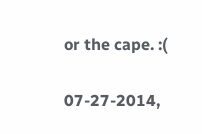or the cape. :(

07-27-2014,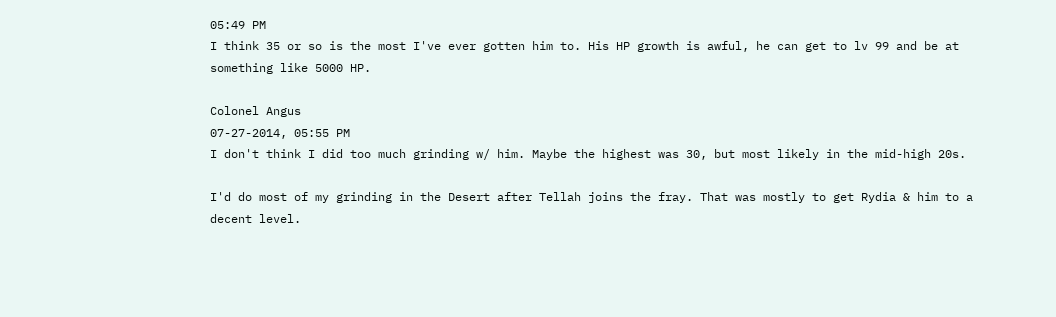05:49 PM
I think 35 or so is the most I've ever gotten him to. His HP growth is awful, he can get to lv 99 and be at something like 5000 HP.

Colonel Angus
07-27-2014, 05:55 PM
I don't think I did too much grinding w/ him. Maybe the highest was 30, but most likely in the mid-high 20s.

I'd do most of my grinding in the Desert after Tellah joins the fray. That was mostly to get Rydia & him to a decent level.